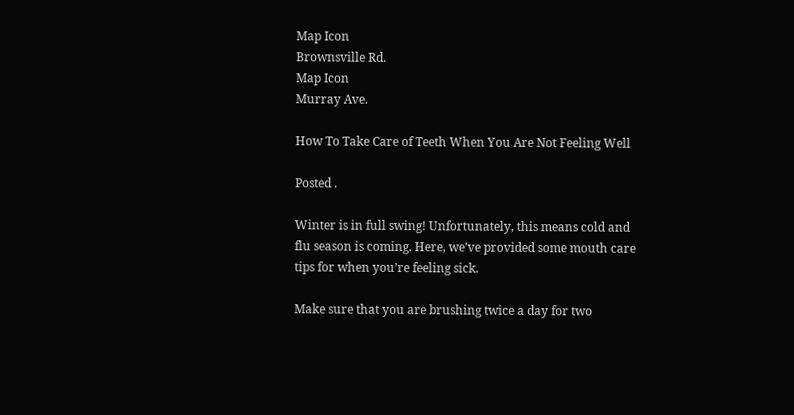Map Icon
Brownsville Rd.
Map Icon
Murray Ave.

How To Take Care of Teeth When You Are Not Feeling Well

Posted .

Winter is in full swing! Unfortunately, this means cold and flu season is coming. Here, we’ve provided some mouth care tips for when you’re feeling sick.

Make sure that you are brushing twice a day for two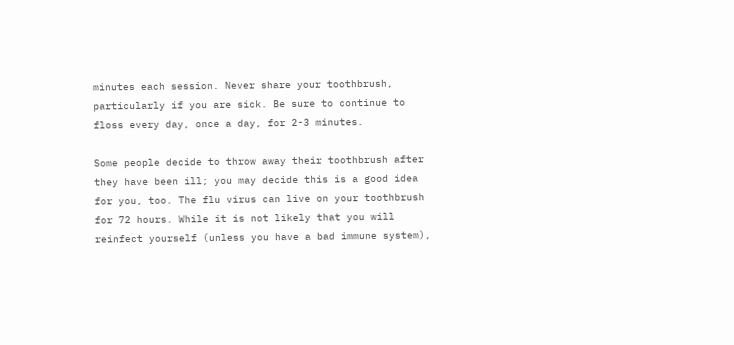minutes each session. Never share your toothbrush, particularly if you are sick. Be sure to continue to floss every day, once a day, for 2-3 minutes.

Some people decide to throw away their toothbrush after they have been ill; you may decide this is a good idea for you, too. The flu virus can live on your toothbrush for 72 hours. While it is not likely that you will reinfect yourself (unless you have a bad immune system),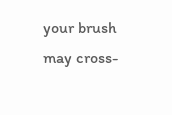your brush may cross-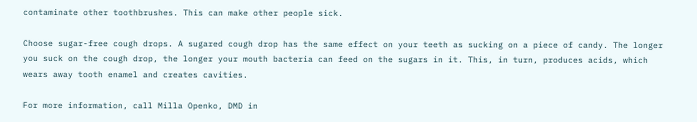contaminate other toothbrushes. This can make other people sick.

Choose sugar-free cough drops. A sugared cough drop has the same effect on your teeth as sucking on a piece of candy. The longer you suck on the cough drop, the longer your mouth bacteria can feed on the sugars in it. This, in turn, produces acids, which wears away tooth enamel and creates cavities.

For more information, call Milla Openko, DMD in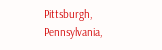Pittsburgh, Pennsylvania,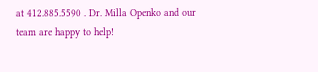at 412.885.5590 . Dr. Milla Openko and our team are happy to help!